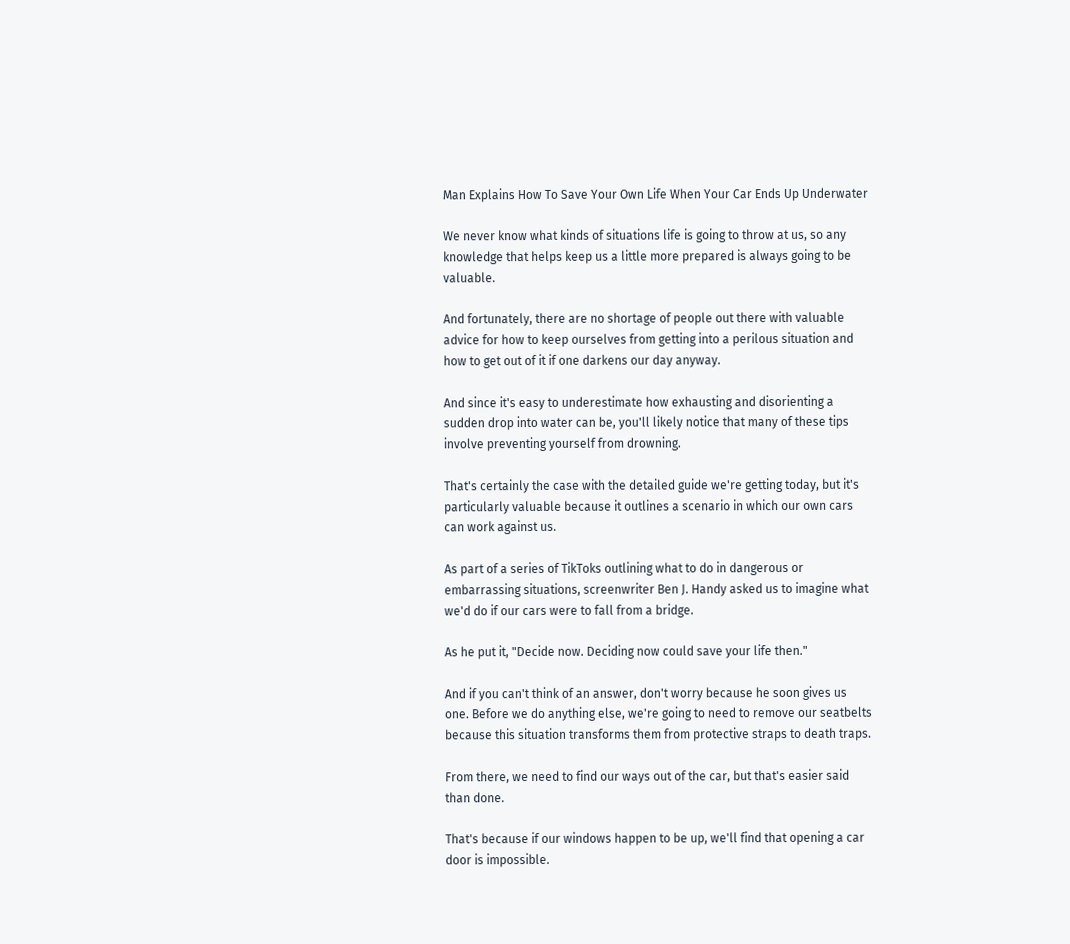Man Explains How To Save Your Own Life When Your Car Ends Up Underwater

We never know what kinds of situations life is going to throw at us, so any knowledge that helps keep us a little more prepared is always going to be valuable.

And fortunately, there are no shortage of people out there with valuable advice for how to keep ourselves from getting into a perilous situation and how to get out of it if one darkens our day anyway.

And since it's easy to underestimate how exhausting and disorienting a sudden drop into water can be, you'll likely notice that many of these tips involve preventing yourself from drowning.

That's certainly the case with the detailed guide we're getting today, but it's particularly valuable because it outlines a scenario in which our own cars can work against us.

As part of a series of TikToks outlining what to do in dangerous or embarrassing situations, screenwriter Ben J. Handy asked us to imagine what we'd do if our cars were to fall from a bridge.

As he put it, "Decide now. Deciding now could save your life then."

And if you can't think of an answer, don't worry because he soon gives us one. Before we do anything else, we're going to need to remove our seatbelts because this situation transforms them from protective straps to death traps.

From there, we need to find our ways out of the car, but that's easier said than done.

That's because if our windows happen to be up, we'll find that opening a car door is impossible.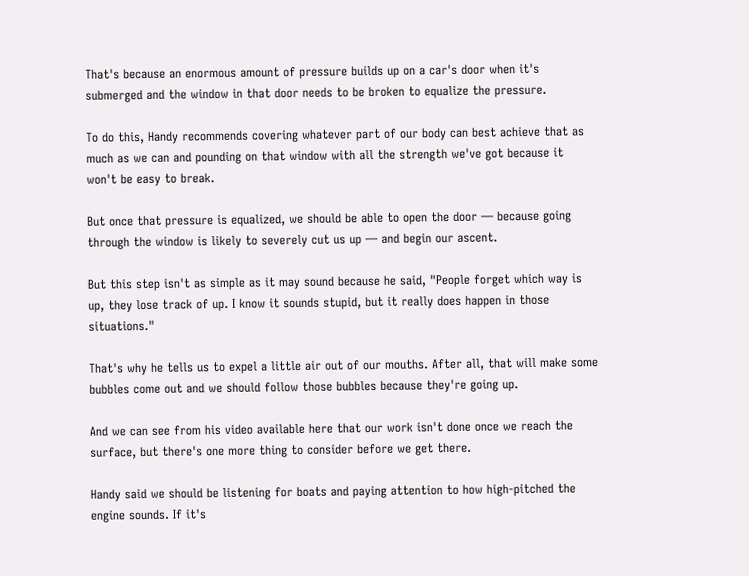That's because an enormous amount of pressure builds up on a car's door when it's submerged and the window in that door needs to be broken to equalize the pressure.

To do this, Handy recommends covering whatever part of our body can best achieve that as much as we can and pounding on that window with all the strength we've got because it won't be easy to break.

But once that pressure is equalized, we should be able to open the door — because going through the window is likely to severely cut us up — and begin our ascent.

But this step isn't as simple as it may sound because he said, "People forget which way is up, they lose track of up. I know it sounds stupid, but it really does happen in those situations."

That's why he tells us to expel a little air out of our mouths. After all, that will make some bubbles come out and we should follow those bubbles because they're going up.

And we can see from his video available here that our work isn't done once we reach the surface, but there's one more thing to consider before we get there.

Handy said we should be listening for boats and paying attention to how high-pitched the engine sounds. If it's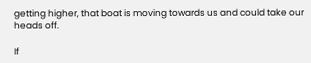getting higher, that boat is moving towards us and could take our heads off.

If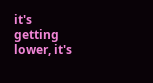it's getting lower, it's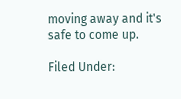moving away and it's safe to come up.

Filed Under: